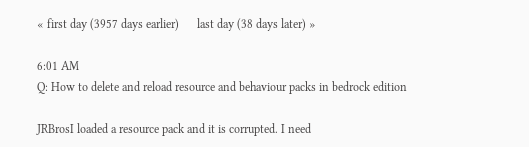« first day (3957 days earlier)      last day (38 days later) »

6:01 AM
Q: How to delete and reload resource and behaviour packs in bedrock edition

JRBrosI loaded a resource pack and it is corrupted. I need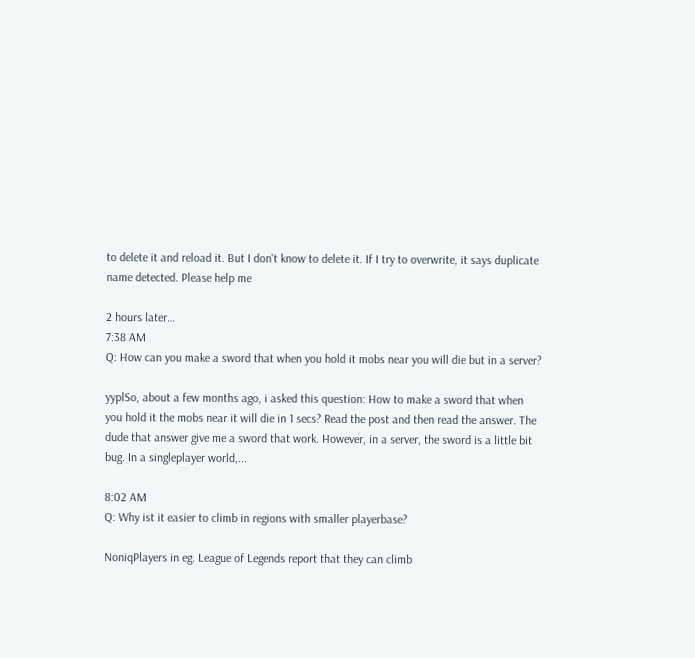to delete it and reload it. But I don't know to delete it. If I try to overwrite, it says duplicate name detected. Please help me

2 hours later…
7:38 AM
Q: How can you make a sword that when you hold it mobs near you will die but in a server?

yyplSo, about a few months ago, i asked this question: How to make a sword that when you hold it the mobs near it will die in 1 secs? Read the post and then read the answer. The dude that answer give me a sword that work. However, in a server, the sword is a little bit bug. In a singleplayer world,...

8:02 AM
Q: Why ist it easier to climb in regions with smaller playerbase?

NoniqPlayers in eg. League of Legends report that they can climb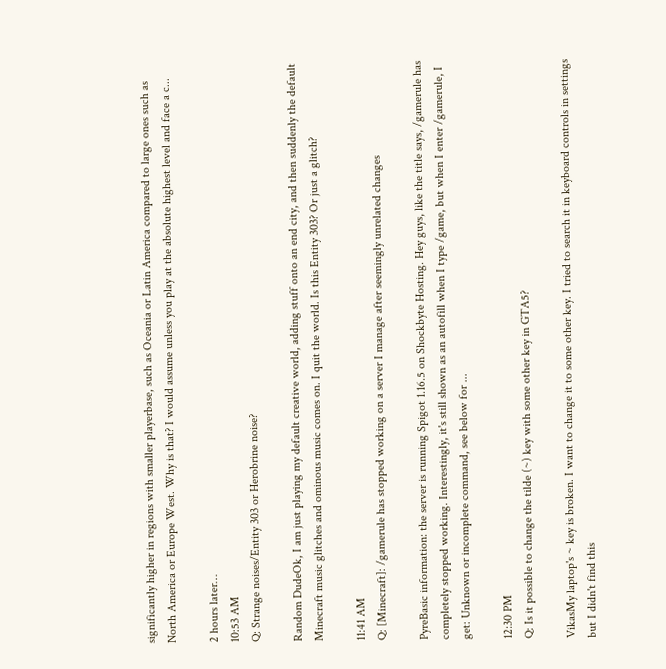significantly higher in regions with smaller playerbase, such as Oceania or Latin America compared to large ones such as North America or Europe West. Why is that? I would assume unless you play at the absolute highest level and face a c...

2 hours later…
10:53 AM
Q: Strange noises/Entity 303 or Herobrine noise?

Random DudeOk, I am just playing my default creative world, adding stuff onto an end city, and then suddenly the default Minecraft music glitches and ominous music comes on. I quit the world. Is this Entity 303? Or just a glitch?

11:41 AM
Q: [Minecraft]: /gamerule has stopped working on a server I manage after seemingly unrelated changes

PyreBasic information: the server is running Spigot 1.16.5 on Shockbyte Hosting. Hey guys, like the title says, /gamerule has completely stopped working. Interestingly, it's still shown as an autofill when I type /game, but when I enter /gamerule, I get: Unknown or incomplete command, see below for ...

12:30 PM
Q: Is it possible to change the tilde (~) key with some other key in GTA5?

VikasMy laptop's ~ key is broken. I want to change it to some other key. I tried to search it in keyboard controls in settings but I didn't find this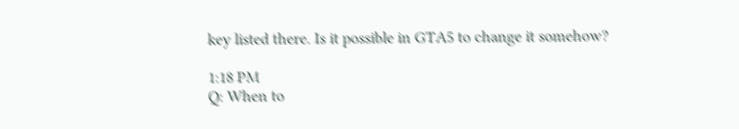key listed there. Is it possible in GTA5 to change it somehow?

1:18 PM
Q: When to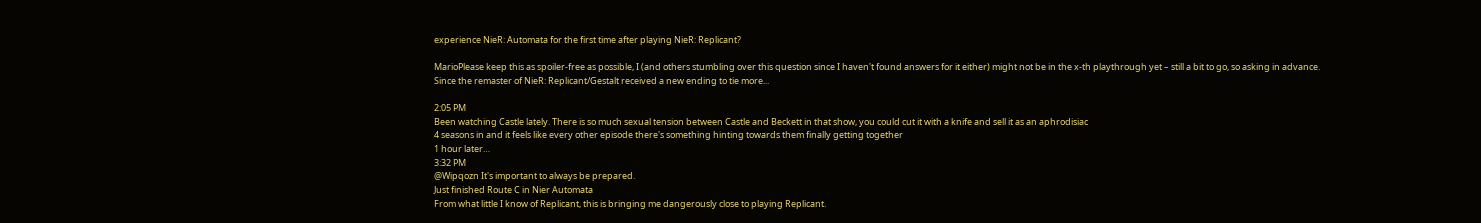experience NieR: Automata for the first time after playing NieR: Replicant?

MarioPlease keep this as spoiler-free as possible, I (and others stumbling over this question since I haven't found answers for it either) might not be in the x-th playthrough yet – still a bit to go, so asking in advance. Since the remaster of NieR: Replicant/Gestalt received a new ending to tie more...

2:05 PM
Been watching Castle lately. There is so much sexual tension between Castle and Beckett in that show, you could cut it with a knife and sell it as an aphrodisiac
4 seasons in and it feels like every other episode there's something hinting towards them finally getting together
1 hour later…
3:32 PM
@Wipqozn It's important to always be prepared.
Just finished Route C in Nier Automata
From what little I know of Replicant, this is bringing me dangerously close to playing Replicant.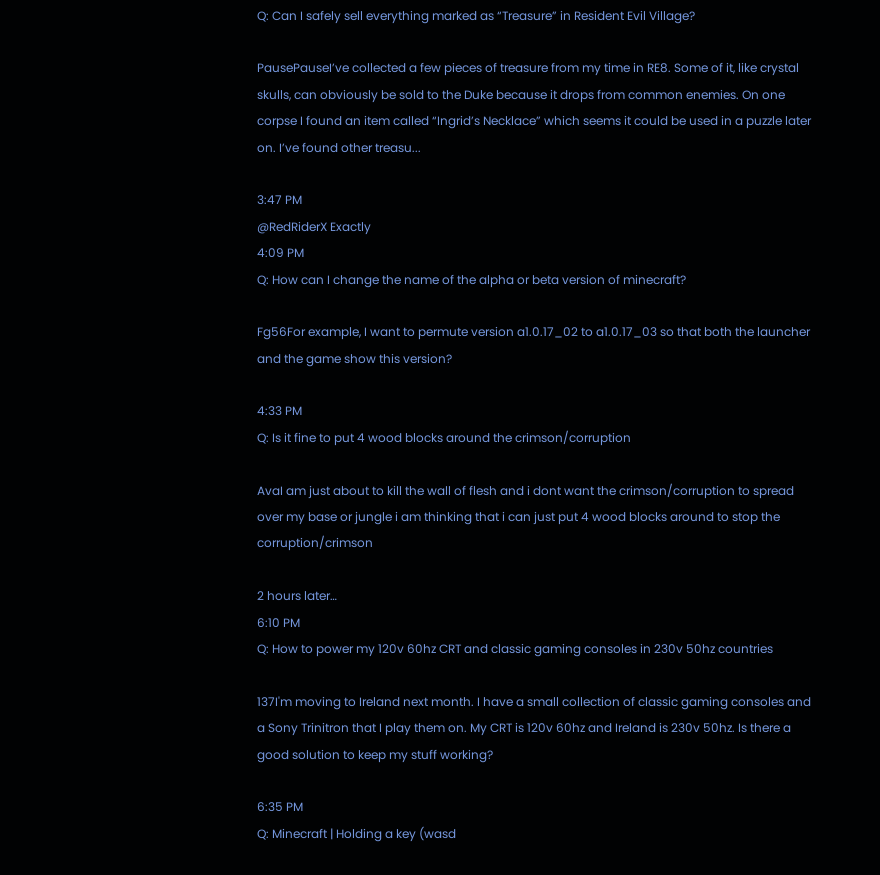Q: Can I safely sell everything marked as “Treasure” in Resident Evil Village?

PausePauseI’ve collected a few pieces of treasure from my time in RE8. Some of it, like crystal skulls, can obviously be sold to the Duke because it drops from common enemies. On one corpse I found an item called “Ingrid’s Necklace” which seems it could be used in a puzzle later on. I’ve found other treasu...

3:47 PM
@RedRiderX Exactly
4:09 PM
Q: How can I change the name of the alpha or beta version of minecraft?

Fg56For example, I want to permute version a1.0.17_02 to a1.0.17_03 so that both the launcher and the game show this version?

4:33 PM
Q: Is it fine to put 4 wood blocks around the crimson/corruption

AvaI am just about to kill the wall of flesh and i dont want the crimson/corruption to spread over my base or jungle i am thinking that i can just put 4 wood blocks around to stop the corruption/crimson

2 hours later…
6:10 PM
Q: How to power my 120v 60hz CRT and classic gaming consoles in 230v 50hz countries

137I'm moving to Ireland next month. I have a small collection of classic gaming consoles and a Sony Trinitron that I play them on. My CRT is 120v 60hz and Ireland is 230v 50hz. Is there a good solution to keep my stuff working?

6:35 PM
Q: Minecraft | Holding a key (wasd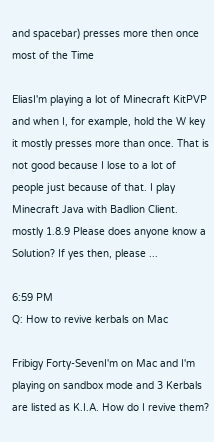and spacebar) presses more then once most of the Time

EliasI'm playing a lot of Minecraft KitPVP and when I, for example, hold the W key it mostly presses more than once. That is not good because I lose to a lot of people just because of that. I play Minecraft Java with Badlion Client. mostly 1.8.9 Please does anyone know a Solution? If yes then, please ...

6:59 PM
Q: How to revive kerbals on Mac

Fribigy Forty-SevenI'm on Mac and I'm playing on sandbox mode and 3 Kerbals are listed as K.I.A. How do I revive them?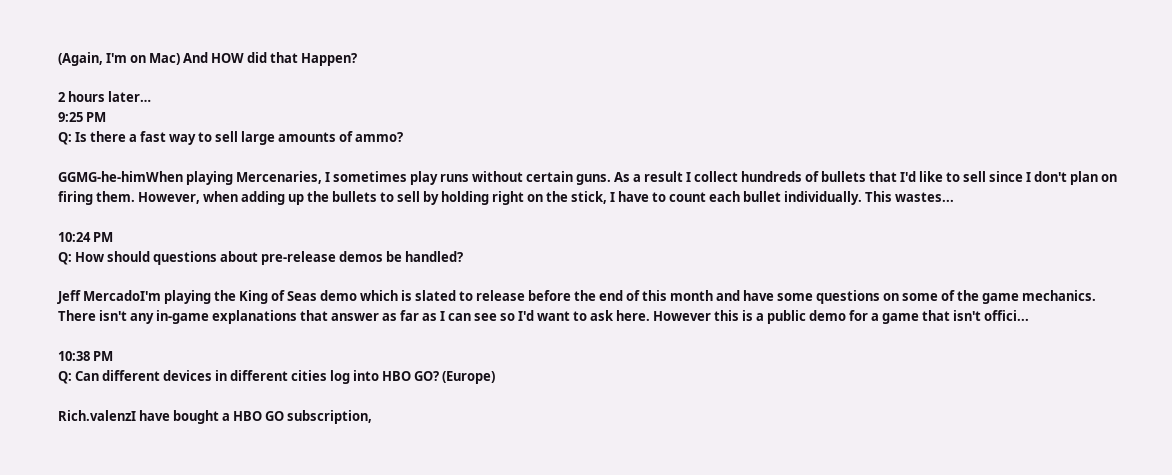(Again, I'm on Mac) And HOW did that Happen?

2 hours later…
9:25 PM
Q: Is there a fast way to sell large amounts of ammo?

GGMG-he-himWhen playing Mercenaries, I sometimes play runs without certain guns. As a result I collect hundreds of bullets that I'd like to sell since I don't plan on firing them. However, when adding up the bullets to sell by holding right on the stick, I have to count each bullet individually. This wastes...

10:24 PM
Q: How should questions about pre-release demos be handled?

Jeff MercadoI'm playing the King of Seas demo which is slated to release before the end of this month and have some questions on some of the game mechanics. There isn't any in-game explanations that answer as far as I can see so I'd want to ask here. However this is a public demo for a game that isn't offici...

10:38 PM
Q: Can different devices in different cities log into HBO GO? (Europe)

Rich.valenzI have bought a HBO GO subscription,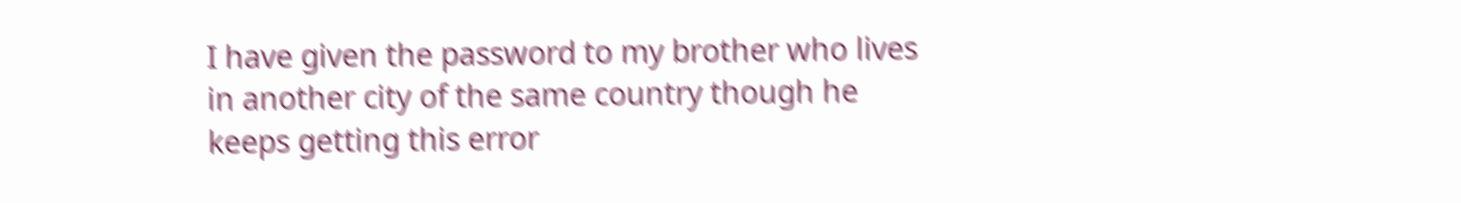I have given the password to my brother who lives in another city of the same country though he keeps getting this error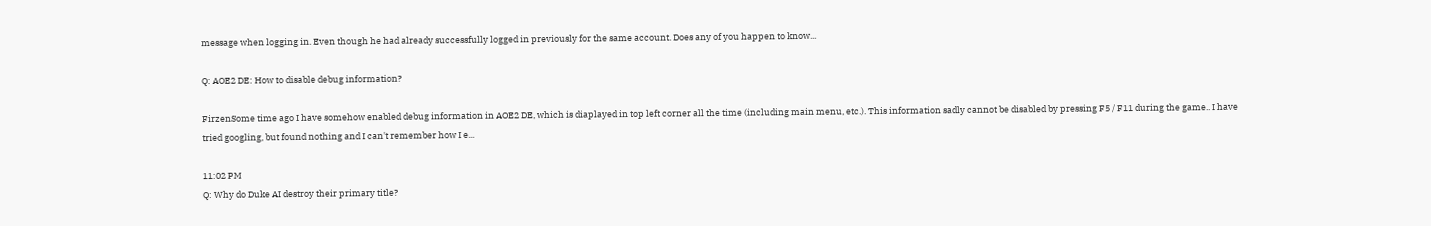message when logging in. Even though he had already successfully logged in previously for the same account. Does any of you happen to know...

Q: AOE2 DE: How to disable debug information?

FirzenSome time ago I have somehow enabled debug information in AOE2 DE, which is diaplayed in top left corner all the time (including main menu, etc.). This information sadly cannot be disabled by pressing F5 / F11 during the game.. I have tried googling, but found nothing and I can't remember how I e...

11:02 PM
Q: Why do Duke AI destroy their primary title?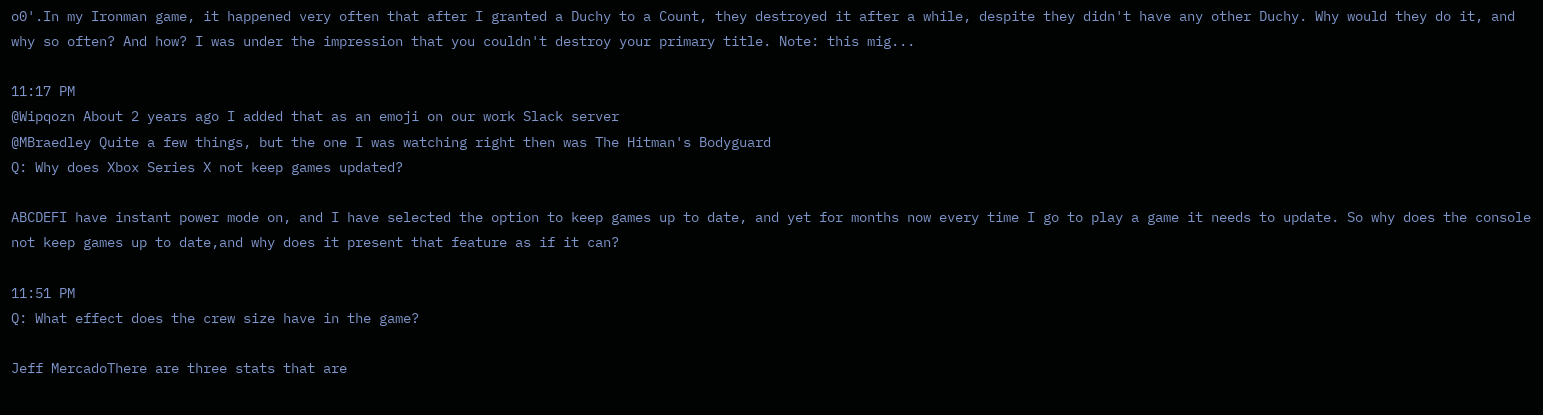o0'.In my Ironman game, it happened very often that after I granted a Duchy to a Count, they destroyed it after a while, despite they didn't have any other Duchy. Why would they do it, and why so often? And how? I was under the impression that you couldn't destroy your primary title. Note: this mig...

11:17 PM
@Wipqozn About 2 years ago I added that as an emoji on our work Slack server
@MBraedley Quite a few things, but the one I was watching right then was The Hitman's Bodyguard
Q: Why does Xbox Series X not keep games updated?

ABCDEFI have instant power mode on, and I have selected the option to keep games up to date, and yet for months now every time I go to play a game it needs to update. So why does the console not keep games up to date,and why does it present that feature as if it can?

11:51 PM
Q: What effect does the crew size have in the game?

Jeff MercadoThere are three stats that are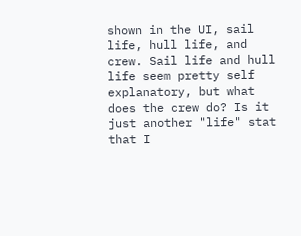shown in the UI, sail life, hull life, and crew. Sail life and hull life seem pretty self explanatory, but what does the crew do? Is it just another "life" stat that I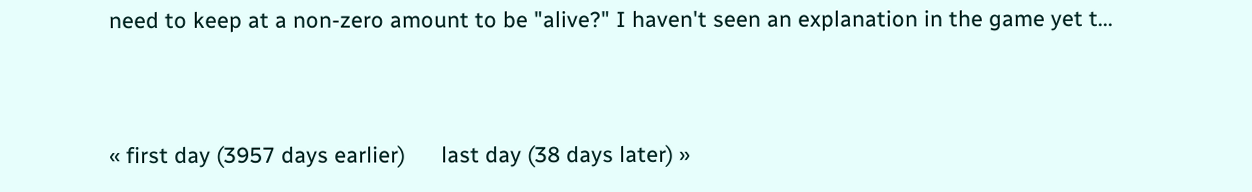need to keep at a non-zero amount to be "alive?" I haven't seen an explanation in the game yet t...


« first day (3957 days earlier)      last day (38 days later) »